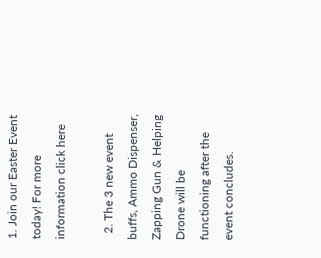1. Join our Easter Event today! For more information click here

  2. The 3 new event buffs, Ammo Dispenser, Zapping Gun & Helping Drone will be functioning after the event concludes.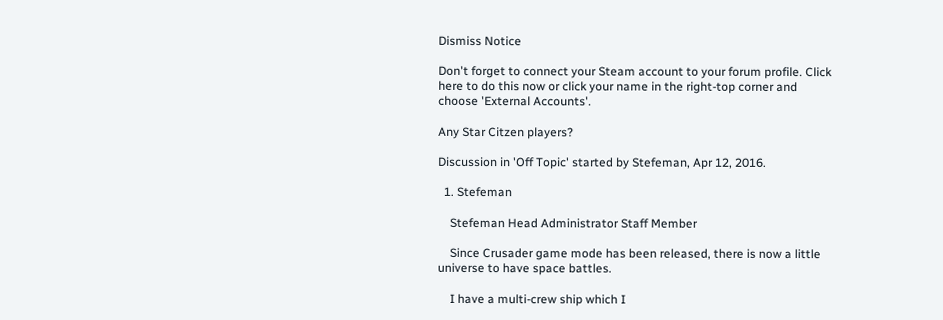Dismiss Notice

Don't forget to connect your Steam account to your forum profile. Click here to do this now or click your name in the right-top corner and choose 'External Accounts'.

Any Star Citzen players?

Discussion in 'Off Topic' started by Stefeman, Apr 12, 2016.

  1. Stefeman

    Stefeman Head Administrator Staff Member

    Since Crusader game mode has been released, there is now a little universe to have space battles.

    I have a multi-crew ship which I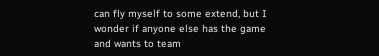can fly myself to some extend, but I wonder if anyone else has the game and wants to team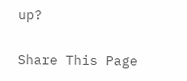up?

Share This Page